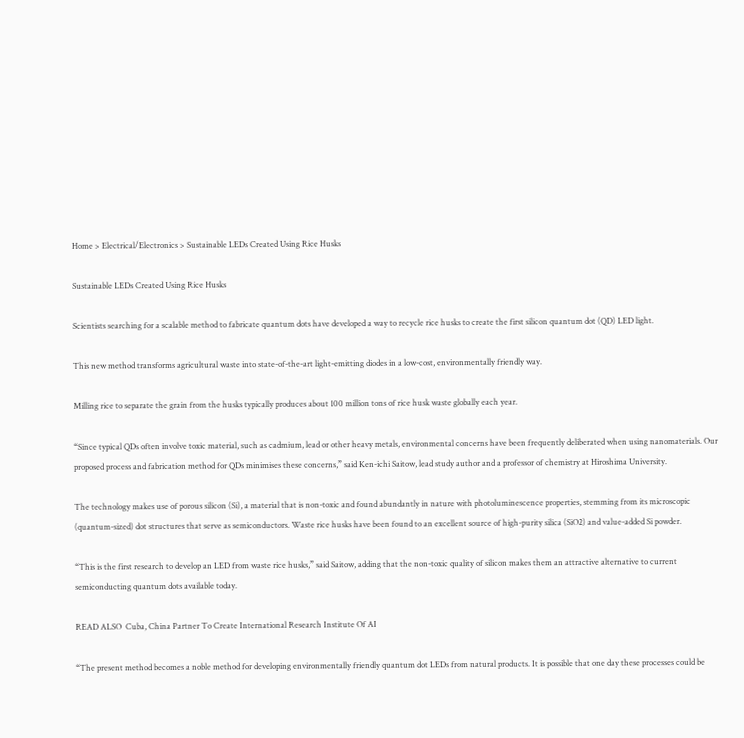Home > Electrical/Electronics > Sustainable LEDs Created Using Rice Husks

Sustainable LEDs Created Using Rice Husks

Scientists searching for a scalable method to fabricate quantum dots have developed a way to recycle rice husks to create the first silicon quantum dot (QD) LED light.

This new method transforms agricultural waste into state-of-the-art light-emitting diodes in a low-cost, environmentally friendly way.

Milling rice to separate the grain from the husks typically produces about 100 million tons of rice husk waste globally each year.

“Since typical QDs often involve toxic material, such as cadmium, lead or other heavy metals, environmental concerns have been frequently deliberated when using nanomaterials. Our proposed process and fabrication method for QDs minimises these concerns,” said Ken-ichi Saitow, lead study author and a professor of chemistry at Hiroshima University.

The technology makes use of porous silicon (Si), a material that is non-toxic and found abundantly in nature with photoluminescence properties, stemming from its microscopic (quantum-sized) dot structures that serve as semiconductors. Waste rice husks have been found to an excellent source of high-purity silica (SiO2) and value-added Si powder.

“This is the first research to develop an LED from waste rice husks,” said Saitow, adding that the non-toxic quality of silicon makes them an attractive alternative to current semiconducting quantum dots available today.

READ ALSO  Cuba, China Partner To Create International Research Institute Of AI

“The present method becomes a noble method for developing environmentally friendly quantum dot LEDs from natural products. It is possible that one day these processes could be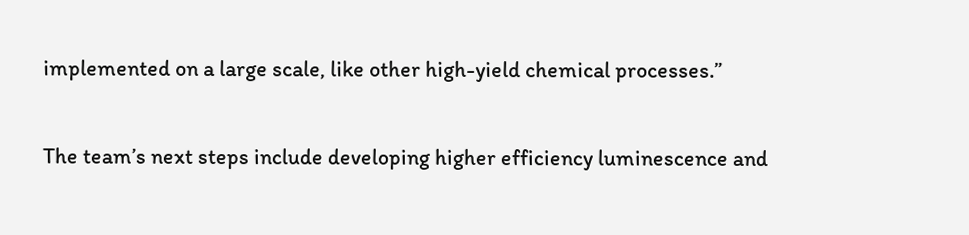implemented on a large scale, like other high-yield chemical processes.”

The team’s next steps include developing higher efficiency luminescence and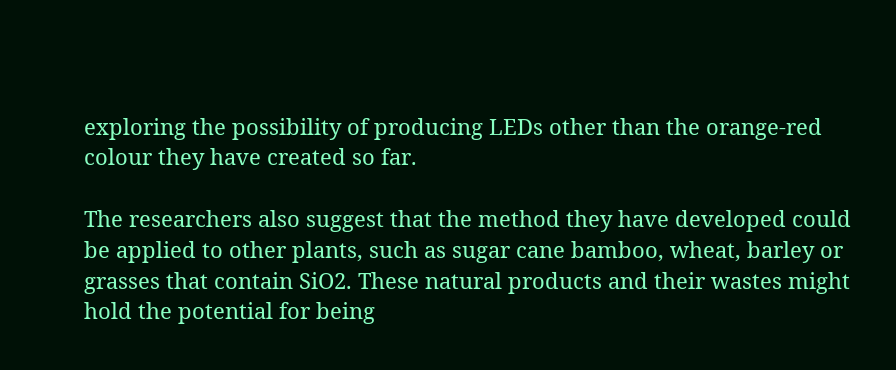exploring the possibility of producing LEDs other than the orange-red colour they have created so far.

The researchers also suggest that the method they have developed could be applied to other plants, such as sugar cane bamboo, wheat, barley or grasses that contain SiO2. These natural products and their wastes might hold the potential for being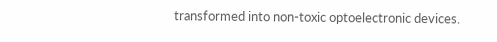transformed into non-toxic optoelectronic devices.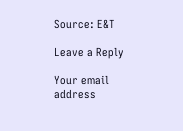Source: E&T

Leave a Reply

Your email address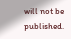will not be published.